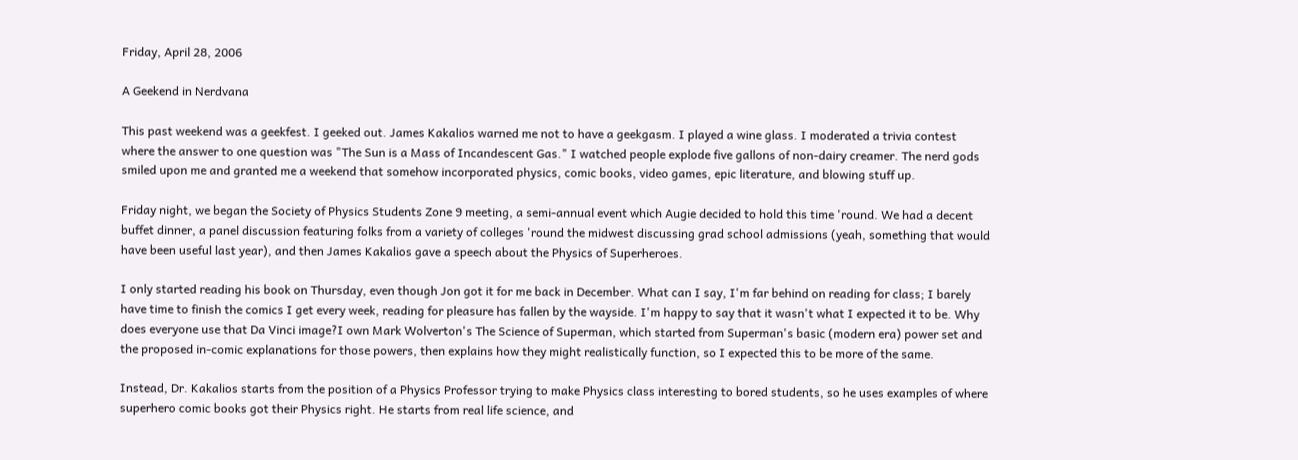Friday, April 28, 2006

A Geekend in Nerdvana

This past weekend was a geekfest. I geeked out. James Kakalios warned me not to have a geekgasm. I played a wine glass. I moderated a trivia contest where the answer to one question was "The Sun is a Mass of Incandescent Gas." I watched people explode five gallons of non-dairy creamer. The nerd gods smiled upon me and granted me a weekend that somehow incorporated physics, comic books, video games, epic literature, and blowing stuff up.

Friday night, we began the Society of Physics Students Zone 9 meeting, a semi-annual event which Augie decided to hold this time 'round. We had a decent buffet dinner, a panel discussion featuring folks from a variety of colleges 'round the midwest discussing grad school admissions (yeah, something that would have been useful last year), and then James Kakalios gave a speech about the Physics of Superheroes.

I only started reading his book on Thursday, even though Jon got it for me back in December. What can I say, I'm far behind on reading for class; I barely have time to finish the comics I get every week, reading for pleasure has fallen by the wayside. I'm happy to say that it wasn't what I expected it to be. Why does everyone use that Da Vinci image?I own Mark Wolverton's The Science of Superman, which started from Superman's basic (modern era) power set and the proposed in-comic explanations for those powers, then explains how they might realistically function, so I expected this to be more of the same.

Instead, Dr. Kakalios starts from the position of a Physics Professor trying to make Physics class interesting to bored students, so he uses examples of where superhero comic books got their Physics right. He starts from real life science, and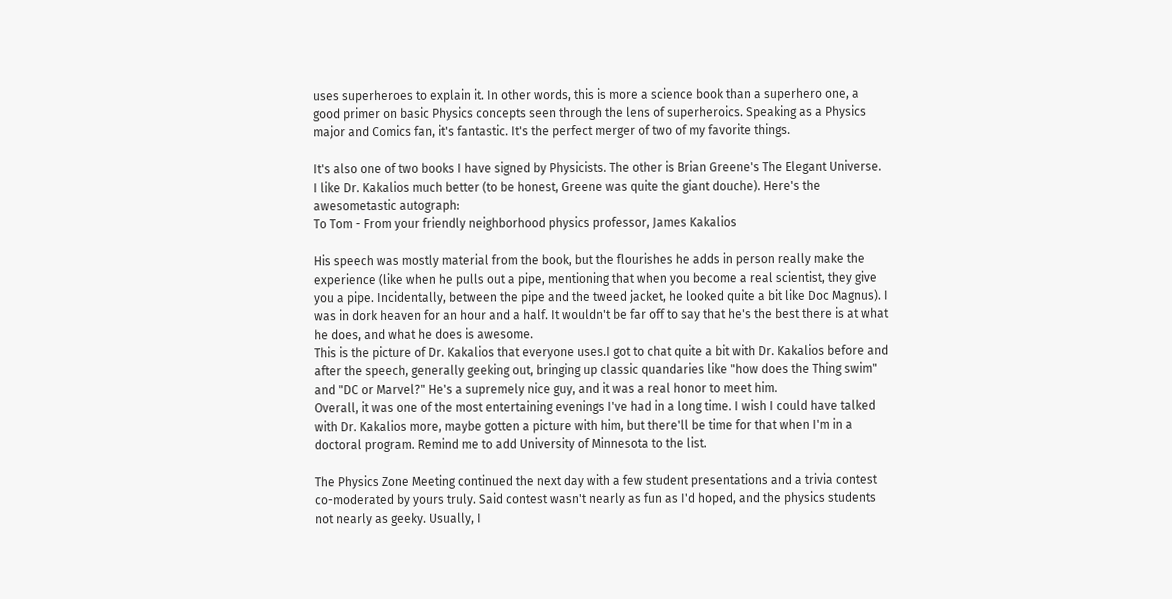uses superheroes to explain it. In other words, this is more a science book than a superhero one, a good primer on basic Physics concepts seen through the lens of superheroics. Speaking as a Physics major and Comics fan, it's fantastic. It's the perfect merger of two of my favorite things.

It's also one of two books I have signed by Physicists. The other is Brian Greene's The Elegant Universe. I like Dr. Kakalios much better (to be honest, Greene was quite the giant douche). Here's the awesometastic autograph:
To Tom - From your friendly neighborhood physics professor, James Kakalios

His speech was mostly material from the book, but the flourishes he adds in person really make the experience (like when he pulls out a pipe, mentioning that when you become a real scientist, they give you a pipe. Incidentally, between the pipe and the tweed jacket, he looked quite a bit like Doc Magnus). I was in dork heaven for an hour and a half. It wouldn't be far off to say that he's the best there is at what he does, and what he does is awesome.
This is the picture of Dr. Kakalios that everyone uses.I got to chat quite a bit with Dr. Kakalios before and after the speech, generally geeking out, bringing up classic quandaries like "how does the Thing swim" and "DC or Marvel?" He's a supremely nice guy, and it was a real honor to meet him.
Overall, it was one of the most entertaining evenings I've had in a long time. I wish I could have talked with Dr. Kakalios more, maybe gotten a picture with him, but there'll be time for that when I'm in a doctoral program. Remind me to add University of Minnesota to the list.

The Physics Zone Meeting continued the next day with a few student presentations and a trivia contest co-moderated by yours truly. Said contest wasn't nearly as fun as I'd hoped, and the physics students not nearly as geeky. Usually, I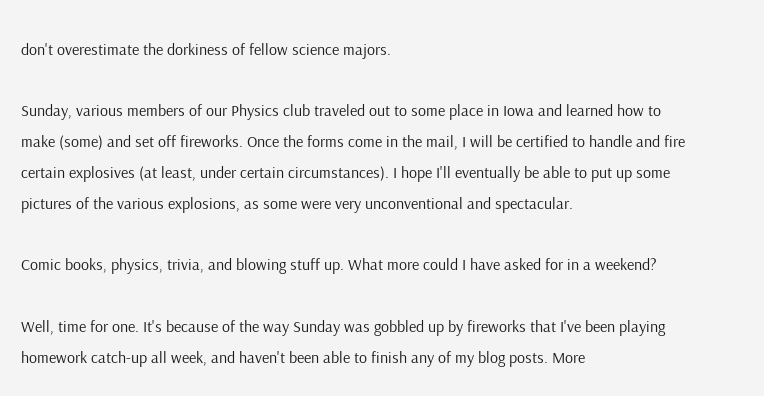don't overestimate the dorkiness of fellow science majors.

Sunday, various members of our Physics club traveled out to some place in Iowa and learned how to make (some) and set off fireworks. Once the forms come in the mail, I will be certified to handle and fire certain explosives (at least, under certain circumstances). I hope I'll eventually be able to put up some pictures of the various explosions, as some were very unconventional and spectacular.

Comic books, physics, trivia, and blowing stuff up. What more could I have asked for in a weekend?

Well, time for one. It's because of the way Sunday was gobbled up by fireworks that I've been playing homework catch-up all week, and haven't been able to finish any of my blog posts. More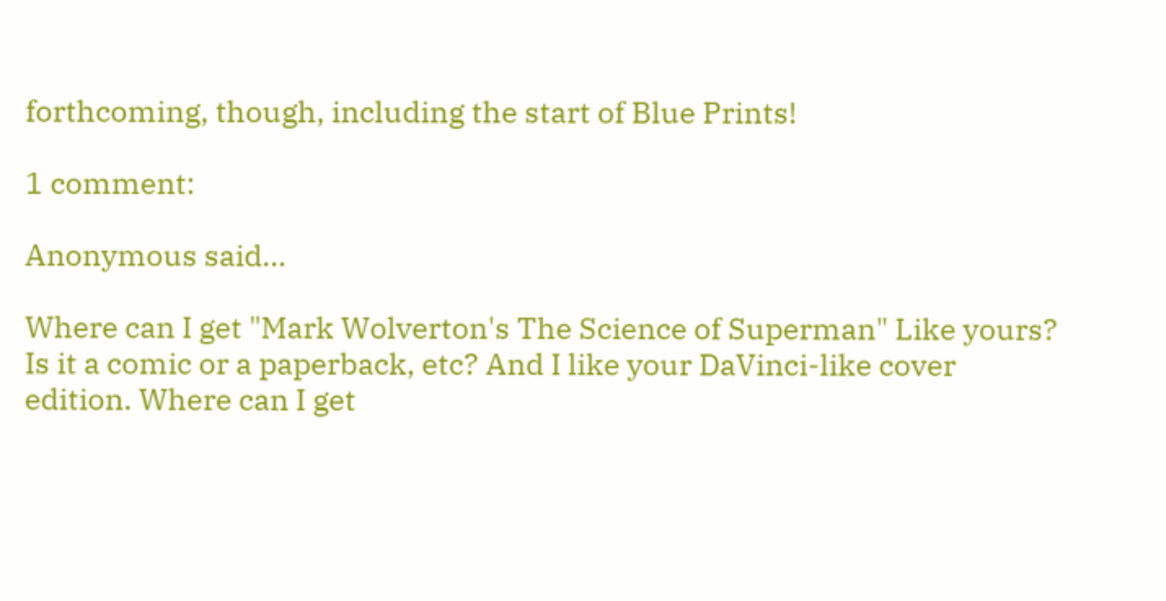forthcoming, though, including the start of Blue Prints!

1 comment:

Anonymous said...

Where can I get "Mark Wolverton's The Science of Superman" Like yours? Is it a comic or a paperback, etc? And I like your DaVinci-like cover edition. Where can I get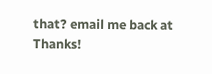that? email me back at Thanks!